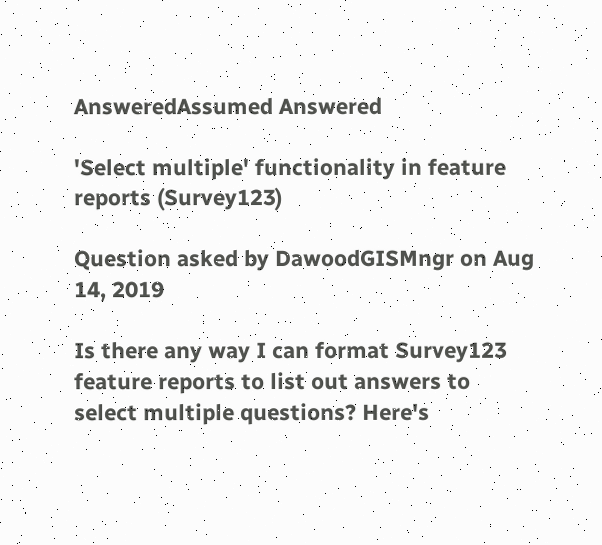AnsweredAssumed Answered

'Select multiple' functionality in feature reports (Survey123)

Question asked by DawoodGISMngr on Aug 14, 2019

Is there any way I can format Survey123 feature reports to list out answers to select multiple questions? Here's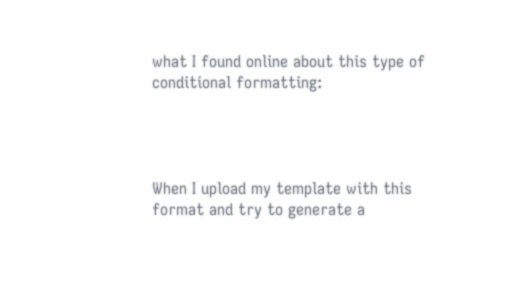what I found online about this type of conditional formatting:




When I upload my template with this format and try to generate a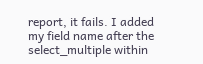report, it fails. I added my field name after the select_multiple within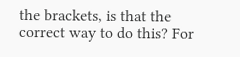the brackets, is that the correct way to do this? For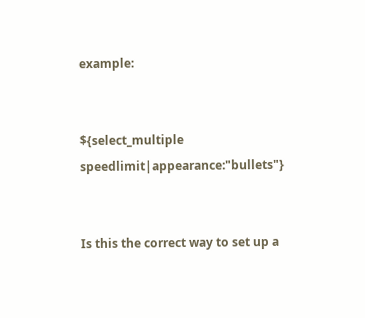example:


${select_multiple speedlimit|appearance:"bullets"}


Is this the correct way to set up a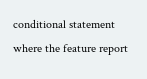conditional statement where the feature report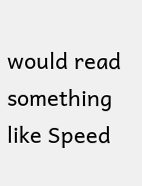would read something like Speed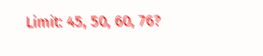Limit: 45, 50, 60, 76?